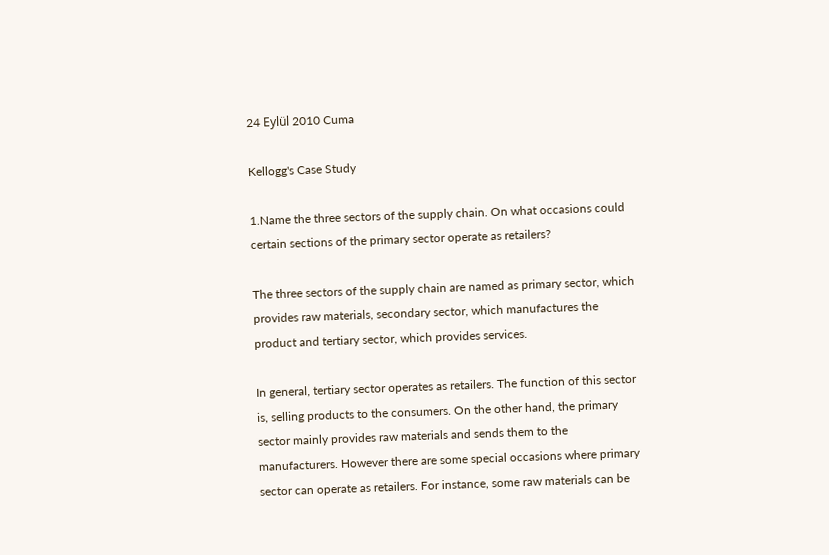24 Eylül 2010 Cuma

Kellogg's Case Study

1.Name the three sectors of the supply chain. On what occasions could certain sections of the primary sector operate as retailers?

The three sectors of the supply chain are named as primary sector, which provides raw materials, secondary sector, which manufactures the product and tertiary sector, which provides services.

In general, tertiary sector operates as retailers. The function of this sector is, selling products to the consumers. On the other hand, the primary sector mainly provides raw materials and sends them to the manufacturers. However there are some special occasions where primary sector can operate as retailers. For instance, some raw materials can be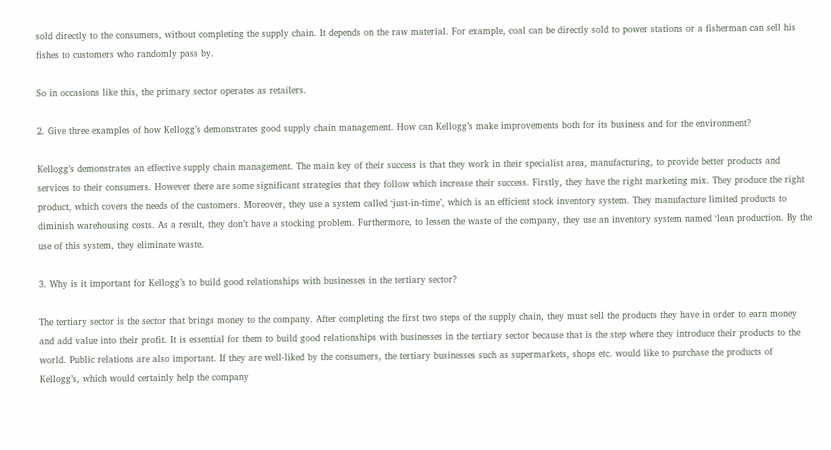sold directly to the consumers, without completing the supply chain. It depends on the raw material. For example, coal can be directly sold to power stations or a fisherman can sell his fishes to customers who randomly pass by.

So in occasions like this, the primary sector operates as retailers.

2. Give three examples of how Kellogg’s demonstrates good supply chain management. How can Kellogg’s make improvements both for its business and for the environment?

Kellogg’s demonstrates an effective supply chain management. The main key of their success is that they work in their specialist area, manufacturing, to provide better products and services to their consumers. However there are some significant strategies that they follow which increase their success. Firstly, they have the right marketing mix. They produce the right product, which covers the needs of the customers. Moreover, they use a system called ‘just-in-time’, which is an efficient stock inventory system. They manufacture limited products to diminish warehousing costs. As a result, they don’t have a stocking problem. Furthermore, to lessen the waste of the company, they use an inventory system named ‘lean production. By the use of this system, they eliminate waste.

3. Why is it important for Kellogg’s to build good relationships with businesses in the tertiary sector?

The tertiary sector is the sector that brings money to the company. After completing the first two steps of the supply chain, they must sell the products they have in order to earn money and add value into their profit. It is essential for them to build good relationships with businesses in the tertiary sector because that is the step where they introduce their products to the world. Public relations are also important. If they are well-liked by the consumers, the tertiary businesses such as supermarkets, shops etc. would like to purchase the products of Kellogg’s, which would certainly help the company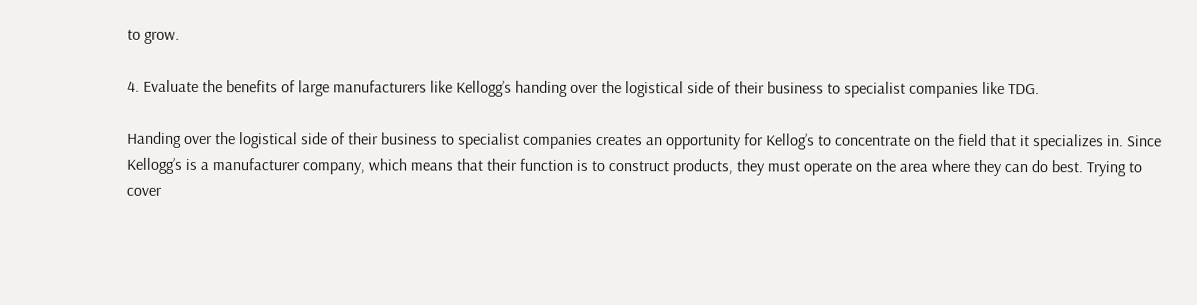to grow.

4. Evaluate the benefits of large manufacturers like Kellogg’s handing over the logistical side of their business to specialist companies like TDG.

Handing over the logistical side of their business to specialist companies creates an opportunity for Kellog’s to concentrate on the field that it specializes in. Since Kellogg’s is a manufacturer company, which means that their function is to construct products, they must operate on the area where they can do best. Trying to cover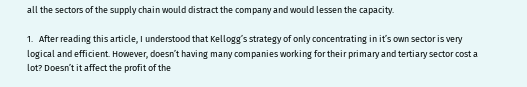all the sectors of the supply chain would distract the company and would lessen the capacity.

1.   After reading this article, I understood that Kellogg’s strategy of only concentrating in it’s own sector is very logical and efficient. However, doesn’t having many companies working for their primary and tertiary sector cost a lot? Doesn’t it affect the profit of the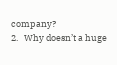company?
2.   Why doesn’t a huge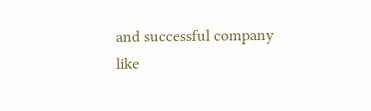and successful company like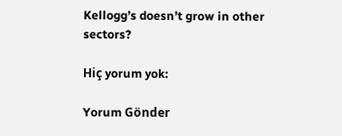Kellogg’s doesn’t grow in other sectors?

Hiç yorum yok:

Yorum Gönder